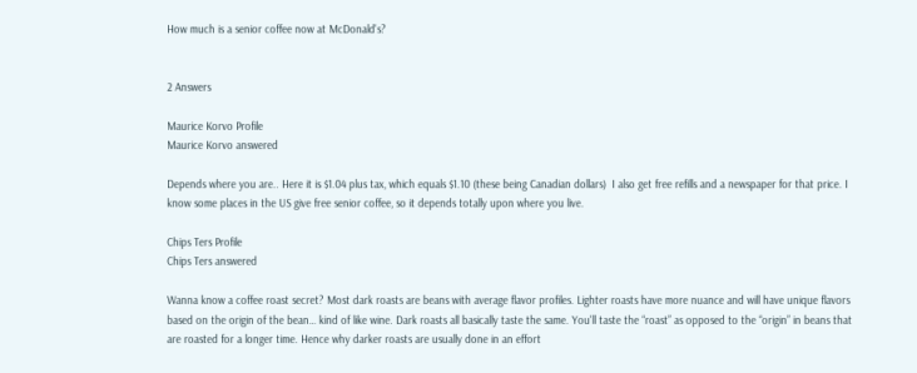How much is a senior coffee now at McDonald's?


2 Answers

Maurice Korvo Profile
Maurice Korvo answered

Depends where you are.. Here it is $1.04 plus tax, which equals $1.10 (these being Canadian dollars)  I also get free refills and a newspaper for that price. I know some places in the US give free senior coffee, so it depends totally upon where you live.

Chips Ters Profile
Chips Ters answered

Wanna know a coffee roast secret? Most dark roasts are beans with average flavor profiles. Lighter roasts have more nuance and will have unique flavors based on the origin of the bean… kind of like wine. Dark roasts all basically taste the same. You'll taste the “roast” as opposed to the “origin” in beans that are roasted for a longer time. Hence why darker roasts are usually done in an effort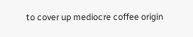to cover up mediocre coffee origin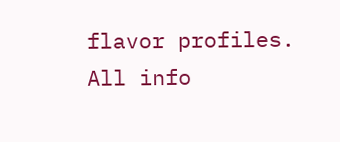flavor profiles. All info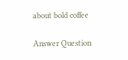about bold coffee

Answer Question